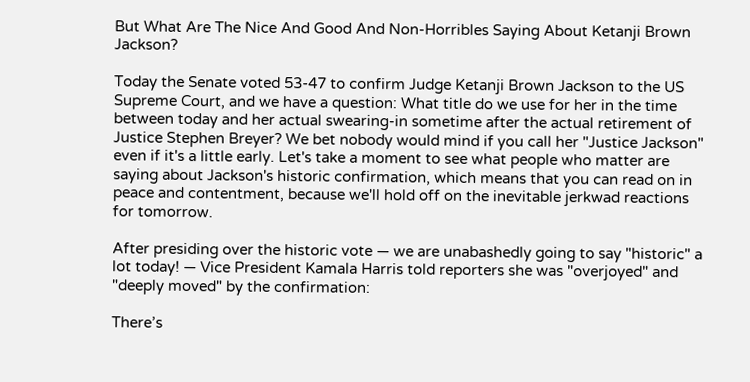But What Are The Nice And Good And Non-Horribles Saying About Ketanji Brown Jackson?

Today the Senate voted 53-47 to confirm Judge Ketanji Brown Jackson to the US Supreme Court, and we have a question: What title do we use for her in the time between today and her actual swearing-in sometime after the actual retirement of Justice Stephen Breyer? We bet nobody would mind if you call her "Justice Jackson" even if it's a little early. Let's take a moment to see what people who matter are saying about Jackson's historic confirmation, which means that you can read on in peace and contentment, because we'll hold off on the inevitable jerkwad reactions for tomorrow.

After presiding over the historic vote — we are unabashedly going to say "historic" a lot today! — Vice President Kamala Harris told reporters she was "overjoyed" and "deeply moved" by the confirmation:

There’s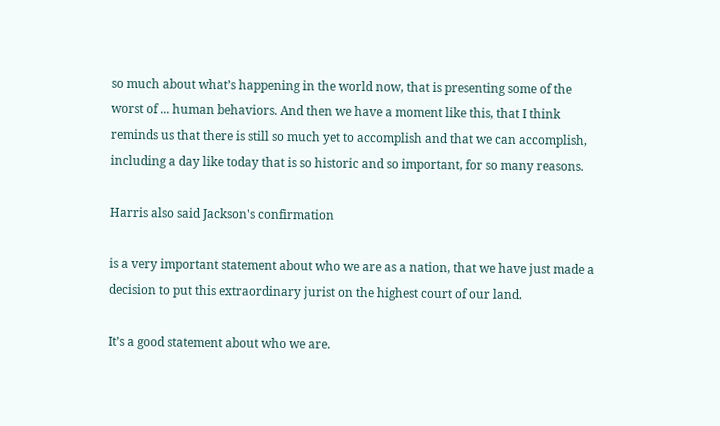so much about what’s happening in the world now, that is presenting some of the worst of ... human behaviors. And then we have a moment like this, that I think reminds us that there is still so much yet to accomplish and that we can accomplish, including a day like today that is so historic and so important, for so many reasons.

Harris also said Jackson's confirmation

is a very important statement about who we are as a nation, that we have just made a decision to put this extraordinary jurist on the highest court of our land.

It’s a good statement about who we are.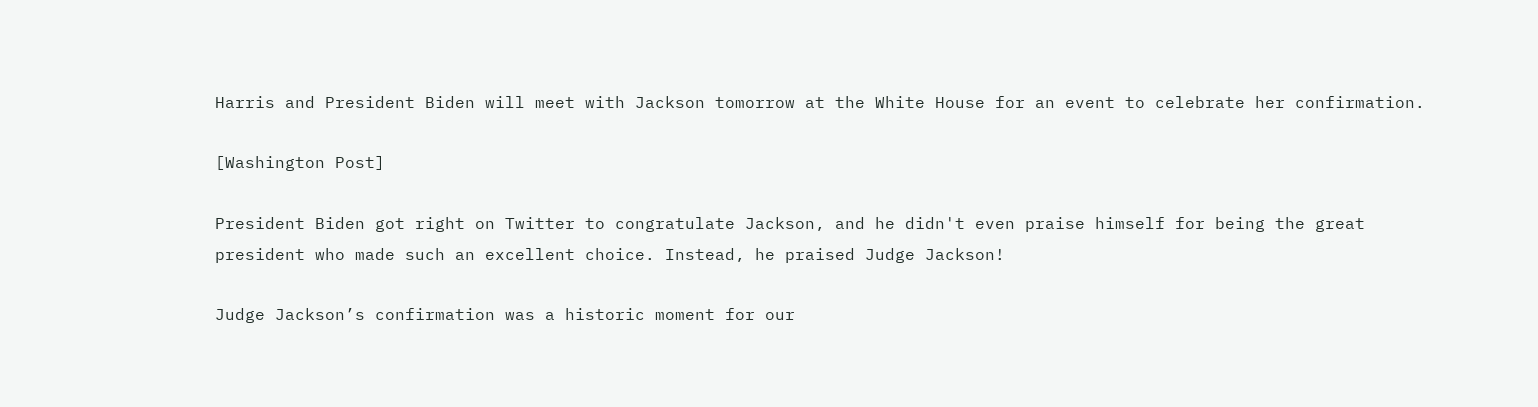Harris and President Biden will meet with Jackson tomorrow at the White House for an event to celebrate her confirmation.

[Washington Post]

President Biden got right on Twitter to congratulate Jackson, and he didn't even praise himself for being the great president who made such an excellent choice. Instead, he praised Judge Jackson!

Judge Jackson’s confirmation was a historic moment for our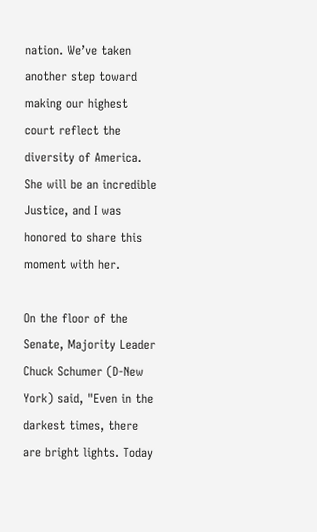nation. We’ve taken another step toward making our highest court reflect the diversity of America. She will be an incredible Justice, and I was honored to share this moment with her.

On the floor of the Senate, Majority Leader Chuck Schumer (D-New York) said, "Even in the darkest times, there are bright lights. Today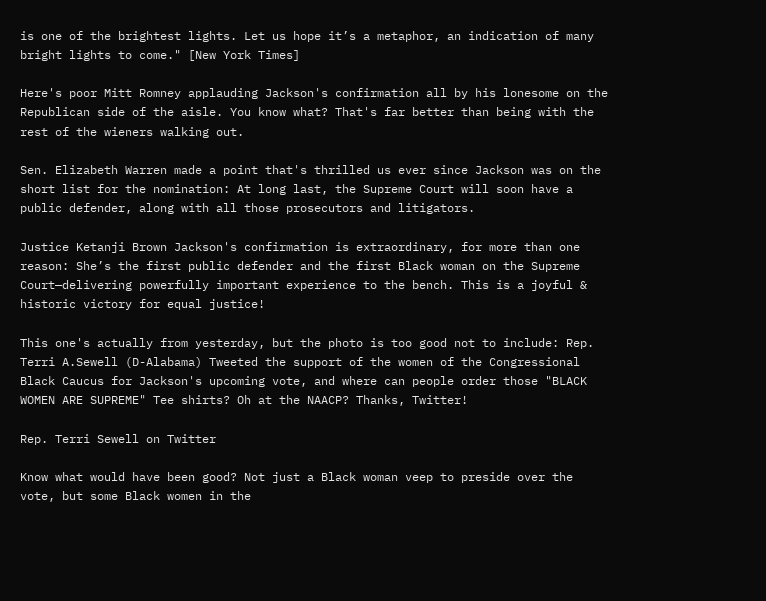is one of the brightest lights. Let us hope it’s a metaphor, an indication of many bright lights to come." [New York Times]

Here's poor Mitt Romney applauding Jackson's confirmation all by his lonesome on the Republican side of the aisle. You know what? That's far better than being with the rest of the wieners walking out.

Sen. Elizabeth Warren made a point that's thrilled us ever since Jackson was on the short list for the nomination: At long last, the Supreme Court will soon have a public defender, along with all those prosecutors and litigators.

Justice Ketanji Brown Jackson's confirmation is extraordinary, for more than one reason: She’s the first public defender and the first Black woman on the Supreme Court—delivering powerfully important experience to the bench. This is a joyful & historic victory for equal justice!

This one's actually from yesterday, but the photo is too good not to include: Rep. Terri A.Sewell (D-Alabama) Tweeted the support of the women of the Congressional Black Caucus for Jackson's upcoming vote, and where can people order those "BLACK WOMEN ARE SUPREME" Tee shirts? Oh at the NAACP? Thanks, Twitter!

Rep. Terri Sewell on Twitter

Know what would have been good? Not just a Black woman veep to preside over the vote, but some Black women in the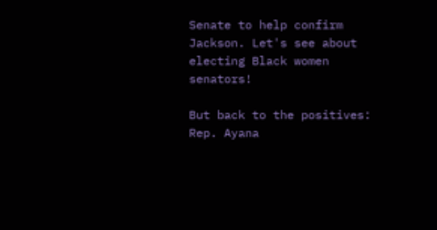Senate to help confirm Jackson. Let's see about electing Black women senators!

But back to the positives: Rep. Ayana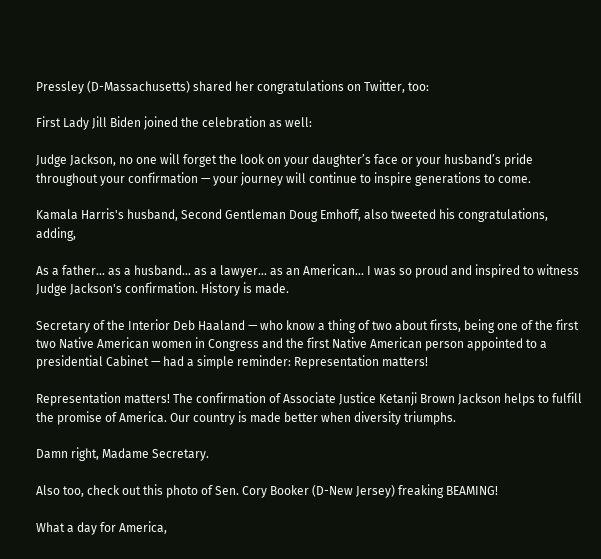Pressley (D-Massachusetts) shared her congratulations on Twitter, too:

First Lady Jill Biden joined the celebration as well:

Judge Jackson, no one will forget the look on your daughter’s face or your husband’s pride throughout your confirmation — your journey will continue to inspire generations to come.

Kamala Harris's husband, Second Gentleman Doug Emhoff, also tweeted his congratulations, adding,

As a father... as a husband... as a lawyer… as an American... I was so proud and inspired to witness Judge Jackson's confirmation. History is made.

Secretary of the Interior Deb Haaland — who know a thing of two about firsts, being one of the first two Native American women in Congress and the first Native American person appointed to a presidential Cabinet — had a simple reminder: Representation matters!

Representation matters! The confirmation of Associate Justice Ketanji Brown Jackson helps to fulfill the promise of America. Our country is made better when diversity triumphs.

Damn right, Madame Secretary.

Also too, check out this photo of Sen. Cory Booker (D-New Jersey) freaking BEAMING!

What a day for America,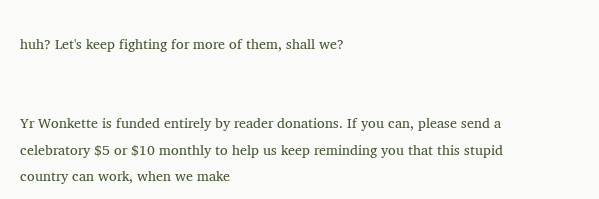huh? Let's keep fighting for more of them, shall we?


Yr Wonkette is funded entirely by reader donations. If you can, please send a celebratory $5 or $10 monthly to help us keep reminding you that this stupid country can work, when we make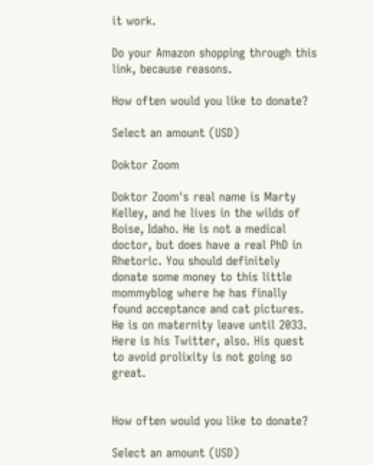it work.

Do your Amazon shopping through this link, because reasons.

How often would you like to donate?

Select an amount (USD)

Doktor Zoom

Doktor Zoom's real name is Marty Kelley, and he lives in the wilds of Boise, Idaho. He is not a medical doctor, but does have a real PhD in Rhetoric. You should definitely donate some money to this little mommyblog where he has finally found acceptance and cat pictures. He is on maternity leave until 2033. Here is his Twitter, also. His quest to avoid prolixity is not going so great.


How often would you like to donate?

Select an amount (USD)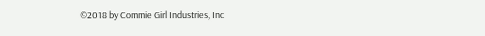©2018 by Commie Girl Industries, Inc